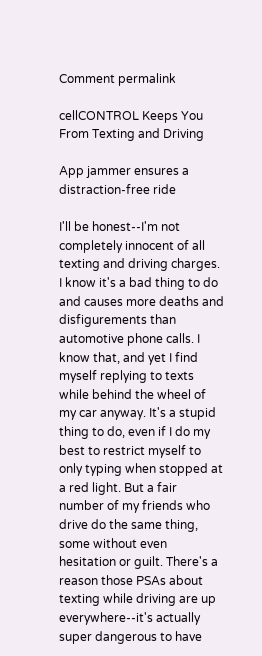Comment permalink

cellCONTROL Keeps You From Texting and Driving

App jammer ensures a distraction-free ride

I'll be honest--I'm not completely innocent of all texting and driving charges. I know it's a bad thing to do and causes more deaths and disfigurements than automotive phone calls. I know that, and yet I find myself replying to texts while behind the wheel of my car anyway. It's a stupid thing to do, even if I do my best to restrict myself to only typing when stopped at a red light. But a fair number of my friends who drive do the same thing, some without even hesitation or guilt. There's a reason those PSAs about texting while driving are up everywhere--it's actually super dangerous to have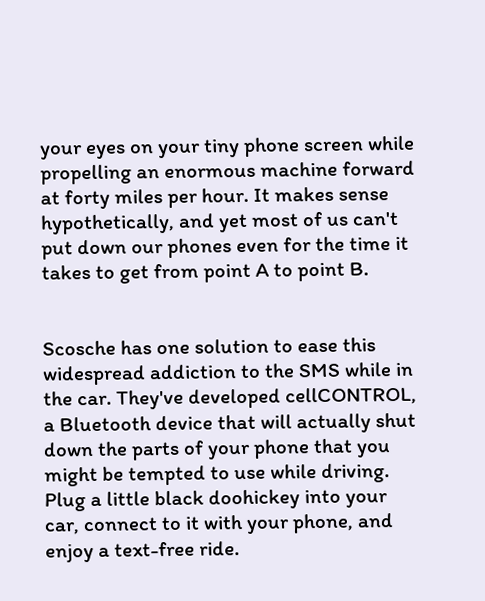your eyes on your tiny phone screen while propelling an enormous machine forward at forty miles per hour. It makes sense hypothetically, and yet most of us can't put down our phones even for the time it takes to get from point A to point B.


Scosche has one solution to ease this widespread addiction to the SMS while in the car. They've developed cellCONTROL, a Bluetooth device that will actually shut down the parts of your phone that you might be tempted to use while driving. Plug a little black doohickey into your car, connect to it with your phone, and enjoy a text-free ride.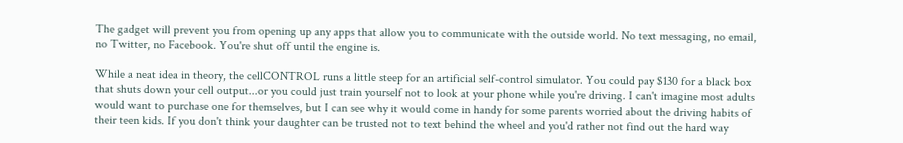The gadget will prevent you from opening up any apps that allow you to communicate with the outside world. No text messaging, no email, no Twitter, no Facebook. You're shut off until the engine is.

While a neat idea in theory, the cellCONTROL runs a little steep for an artificial self-control simulator. You could pay $130 for a black box that shuts down your cell output...or you could just train yourself not to look at your phone while you're driving. I can't imagine most adults would want to purchase one for themselves, but I can see why it would come in handy for some parents worried about the driving habits of their teen kids. If you don't think your daughter can be trusted not to text behind the wheel and you'd rather not find out the hard way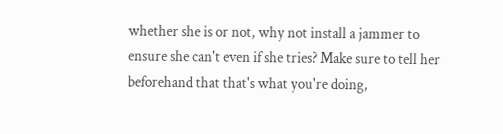whether she is or not, why not install a jammer to ensure she can't even if she tries? Make sure to tell her beforehand that that's what you're doing,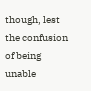though, lest the confusion of being unable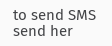to send SMS send her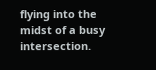flying into the midst of a busy intersection.